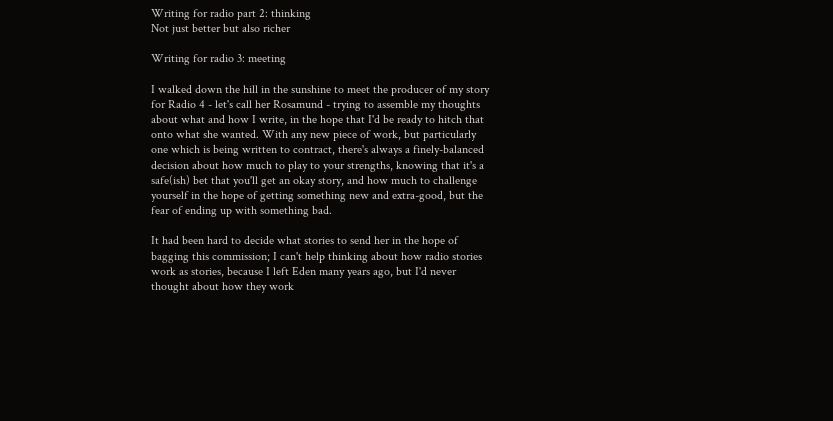Writing for radio part 2: thinking
Not just better but also richer

Writing for radio 3: meeting

I walked down the hill in the sunshine to meet the producer of my story for Radio 4 - let's call her Rosamund - trying to assemble my thoughts about what and how I write, in the hope that I'd be ready to hitch that onto what she wanted. With any new piece of work, but particularly one which is being written to contract, there's always a finely-balanced decision about how much to play to your strengths, knowing that it's a safe(ish) bet that you'll get an okay story, and how much to challenge yourself in the hope of getting something new and extra-good, but the fear of ending up with something bad.

It had been hard to decide what stories to send her in the hope of bagging this commission; I can't help thinking about how radio stories work as stories, because I left Eden many years ago, but I'd never thought about how they work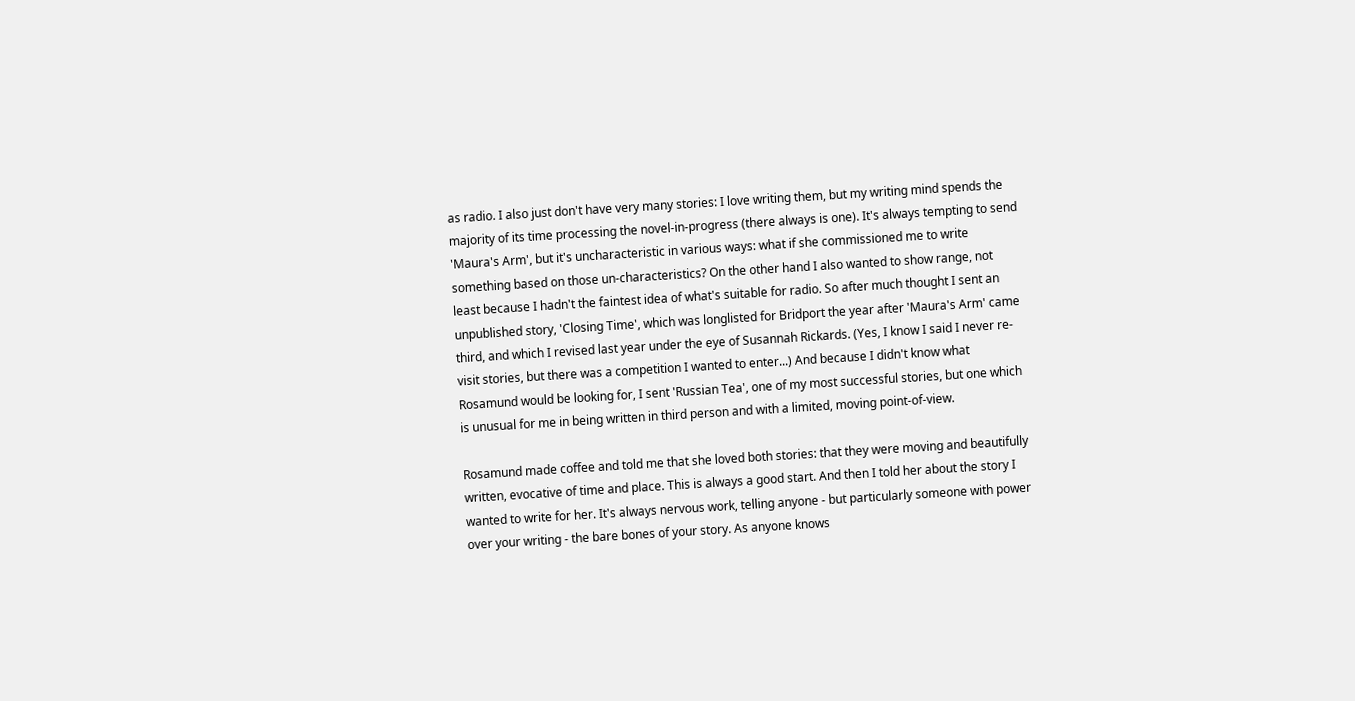as radio. I also just don't have very many stories: I love writing them, but my writing mind spends the majority of its time processing the novel-in-progress (there always is one). It's always tempting to send 'Maura's Arm', but it's uncharacteristic in various ways: what if she commissioned me to write something based on those un-characteristics? On the other hand I also wanted to show range, not least because I hadn't the faintest idea of what's suitable for radio. So after much thought I sent an unpublished story, 'Closing Time', which was longlisted for Bridport the year after 'Maura's Arm' came third, and which I revised last year under the eye of Susannah Rickards. (Yes, I know I said I never re-visit stories, but there was a competition I wanted to enter...) And because I didn't know what Rosamund would be looking for, I sent 'Russian Tea', one of my most successful stories, but one which is unusual for me in being written in third person and with a limited, moving point-of-view.

Rosamund made coffee and told me that she loved both stories: that they were moving and beautifully written, evocative of time and place. This is always a good start. And then I told her about the story I wanted to write for her. It's always nervous work, telling anyone - but particularly someone with power over your writing - the bare bones of your story. As anyone knows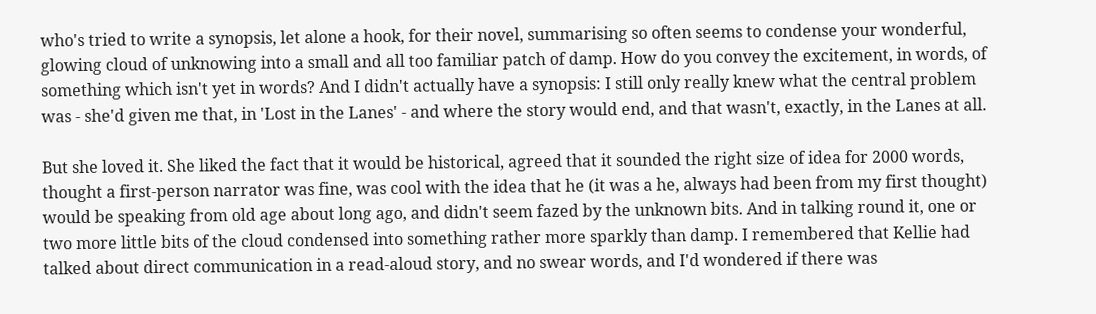who's tried to write a synopsis, let alone a hook, for their novel, summarising so often seems to condense your wonderful, glowing cloud of unknowing into a small and all too familiar patch of damp. How do you convey the excitement, in words, of something which isn't yet in words? And I didn't actually have a synopsis: I still only really knew what the central problem was - she'd given me that, in 'Lost in the Lanes' - and where the story would end, and that wasn't, exactly, in the Lanes at all.

But she loved it. She liked the fact that it would be historical, agreed that it sounded the right size of idea for 2000 words, thought a first-person narrator was fine, was cool with the idea that he (it was a he, always had been from my first thought) would be speaking from old age about long ago, and didn't seem fazed by the unknown bits. And in talking round it, one or two more little bits of the cloud condensed into something rather more sparkly than damp. I remembered that Kellie had talked about direct communication in a read-aloud story, and no swear words, and I'd wondered if there was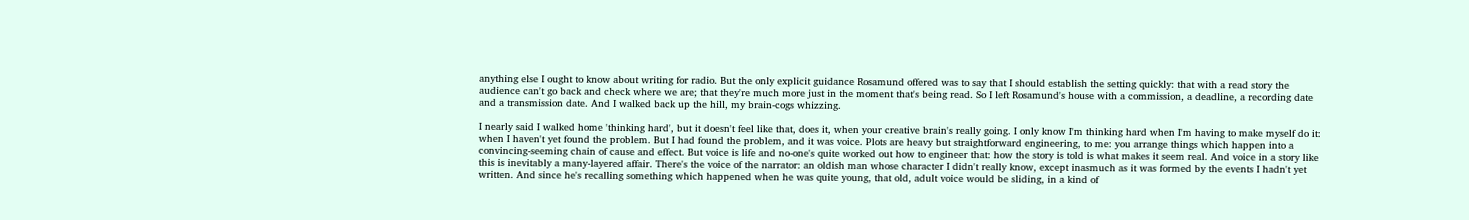anything else I ought to know about writing for radio. But the only explicit guidance Rosamund offered was to say that I should establish the setting quickly: that with a read story the audience can't go back and check where we are; that they're much more just in the moment that's being read. So I left Rosamund's house with a commission, a deadline, a recording date and a transmission date. And I walked back up the hill, my brain-cogs whizzing.

I nearly said I walked home 'thinking hard', but it doesn't feel like that, does it, when your creative brain's really going. I only know I'm thinking hard when I'm having to make myself do it: when I haven't yet found the problem. But I had found the problem, and it was voice. Plots are heavy but straightforward engineering, to me: you arrange things which happen into a convincing-seeming chain of cause and effect. But voice is life and no-one's quite worked out how to engineer that: how the story is told is what makes it seem real. And voice in a story like this is inevitably a many-layered affair. There's the voice of the narrator: an oldish man whose character I didn't really know, except inasmuch as it was formed by the events I hadn't yet written. And since he's recalling something which happened when he was quite young, that old, adult voice would be sliding, in a kind of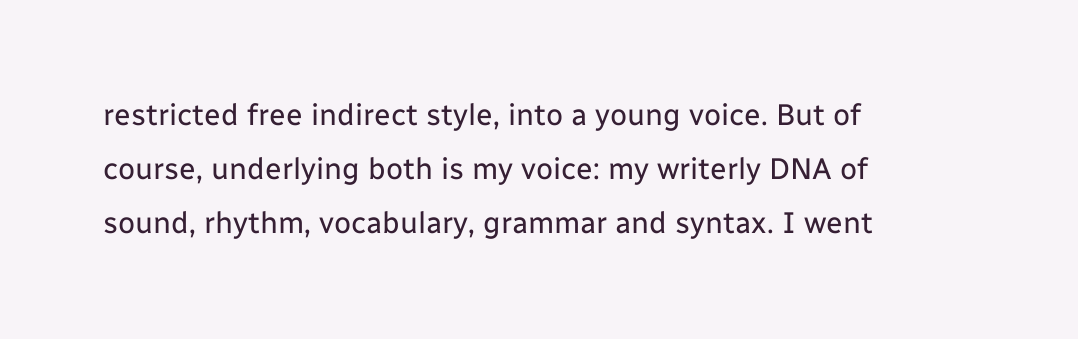restricted free indirect style, into a young voice. But of course, underlying both is my voice: my writerly DNA of sound, rhythm, vocabulary, grammar and syntax. I went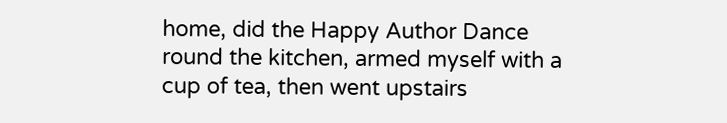home, did the Happy Author Dance round the kitchen, armed myself with a cup of tea, then went upstairs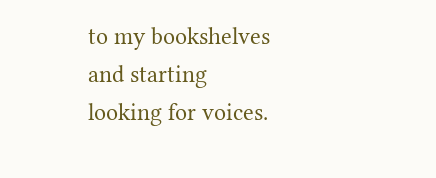to my bookshelves and starting looking for voices.